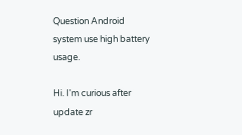Question Android system use high battery usage.

Hi. I'm curious after update zr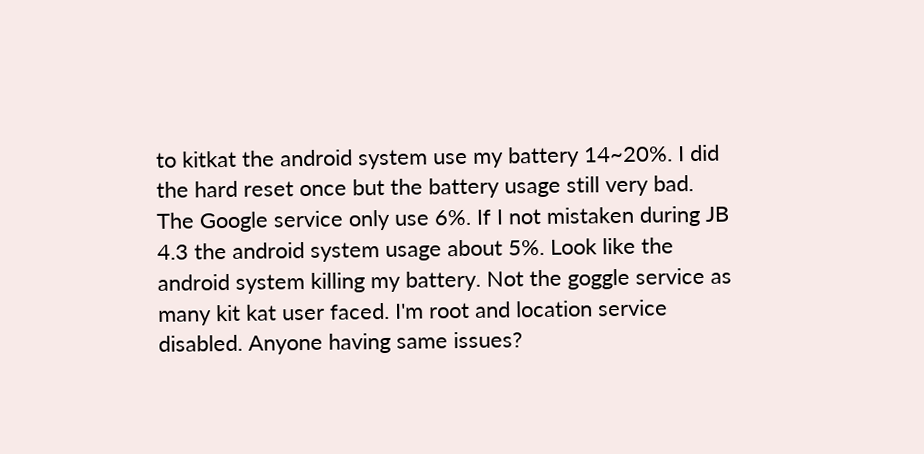to kitkat the android system use my battery 14~20%. I did the hard reset once but the battery usage still very bad. The Google service only use 6%. If I not mistaken during JB 4.3 the android system usage about 5%. Look like the android system killing my battery. Not the goggle service as many kit kat user faced. I'm root and location service disabled. Anyone having same issues?